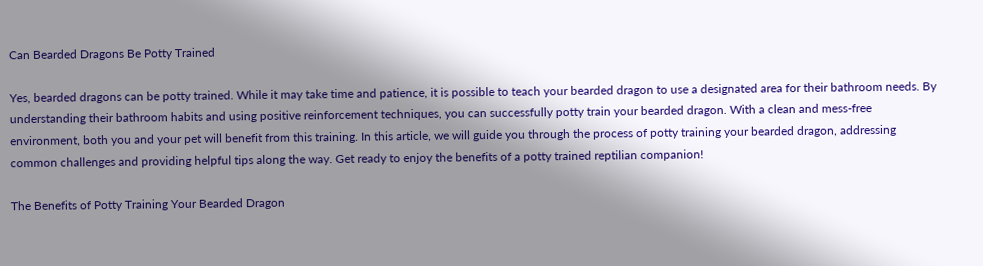Can Bearded Dragons Be Potty Trained

Yes, bearded dragons can be potty trained. While it may take time and patience, it is possible to teach your bearded dragon to use a designated area for their bathroom needs. By understanding their bathroom habits and using positive reinforcement techniques, you can successfully potty train your bearded dragon. With a clean and mess-free environment, both you and your pet will benefit from this training. In this article, we will guide you through the process of potty training your bearded dragon, addressing common challenges and providing helpful tips along the way. Get ready to enjoy the benefits of a potty trained reptilian companion!

The Benefits of Potty Training Your Bearded Dragon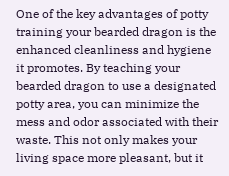One of the key advantages of potty training your bearded dragon is the enhanced cleanliness and hygiene it promotes. By teaching your bearded dragon to use a designated potty area, you can minimize the mess and odor associated with their waste. This not only makes your living space more pleasant, but it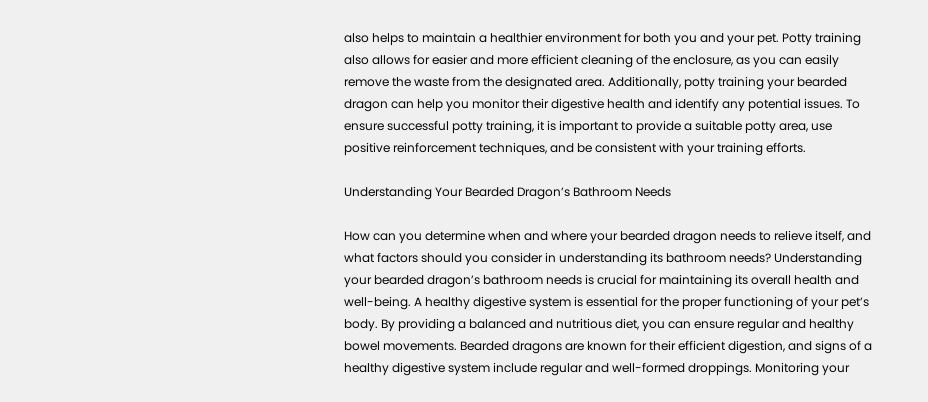also helps to maintain a healthier environment for both you and your pet. Potty training also allows for easier and more efficient cleaning of the enclosure, as you can easily remove the waste from the designated area. Additionally, potty training your bearded dragon can help you monitor their digestive health and identify any potential issues. To ensure successful potty training, it is important to provide a suitable potty area, use positive reinforcement techniques, and be consistent with your training efforts.

Understanding Your Bearded Dragon’s Bathroom Needs

How can you determine when and where your bearded dragon needs to relieve itself, and what factors should you consider in understanding its bathroom needs? Understanding your bearded dragon’s bathroom needs is crucial for maintaining its overall health and well-being. A healthy digestive system is essential for the proper functioning of your pet’s body. By providing a balanced and nutritious diet, you can ensure regular and healthy bowel movements. Bearded dragons are known for their efficient digestion, and signs of a healthy digestive system include regular and well-formed droppings. Monitoring your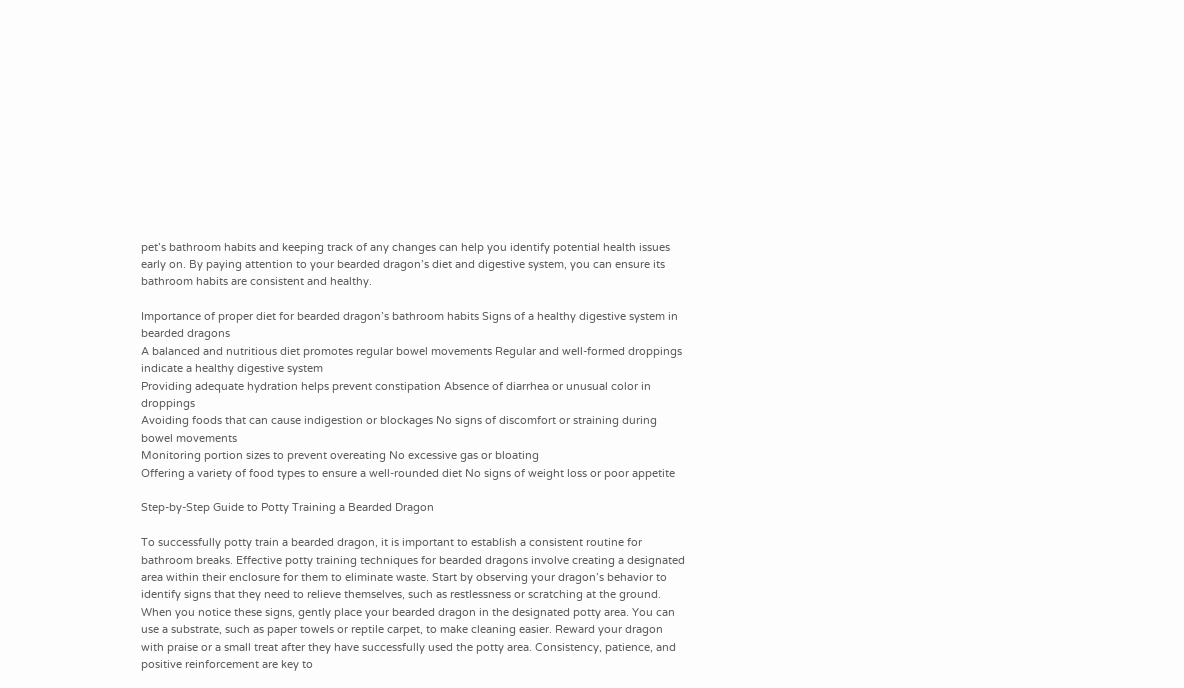pet’s bathroom habits and keeping track of any changes can help you identify potential health issues early on. By paying attention to your bearded dragon’s diet and digestive system, you can ensure its bathroom habits are consistent and healthy.

Importance of proper diet for bearded dragon’s bathroom habits Signs of a healthy digestive system in bearded dragons
A balanced and nutritious diet promotes regular bowel movements Regular and well-formed droppings indicate a healthy digestive system
Providing adequate hydration helps prevent constipation Absence of diarrhea or unusual color in droppings
Avoiding foods that can cause indigestion or blockages No signs of discomfort or straining during bowel movements
Monitoring portion sizes to prevent overeating No excessive gas or bloating
Offering a variety of food types to ensure a well-rounded diet No signs of weight loss or poor appetite

Step-by-Step Guide to Potty Training a Bearded Dragon

To successfully potty train a bearded dragon, it is important to establish a consistent routine for bathroom breaks. Effective potty training techniques for bearded dragons involve creating a designated area within their enclosure for them to eliminate waste. Start by observing your dragon’s behavior to identify signs that they need to relieve themselves, such as restlessness or scratching at the ground. When you notice these signs, gently place your bearded dragon in the designated potty area. You can use a substrate, such as paper towels or reptile carpet, to make cleaning easier. Reward your dragon with praise or a small treat after they have successfully used the potty area. Consistency, patience, and positive reinforcement are key to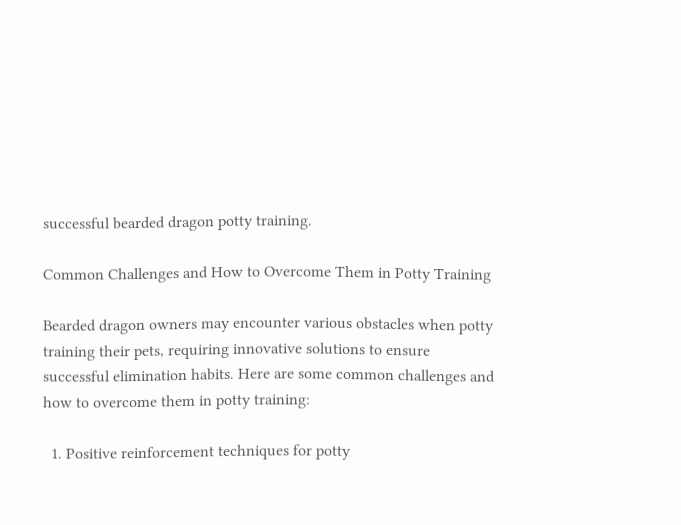successful bearded dragon potty training.

Common Challenges and How to Overcome Them in Potty Training

Bearded dragon owners may encounter various obstacles when potty training their pets, requiring innovative solutions to ensure successful elimination habits. Here are some common challenges and how to overcome them in potty training:

  1. Positive reinforcement techniques for potty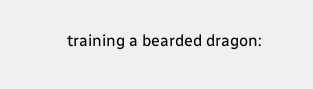training a bearded dragon: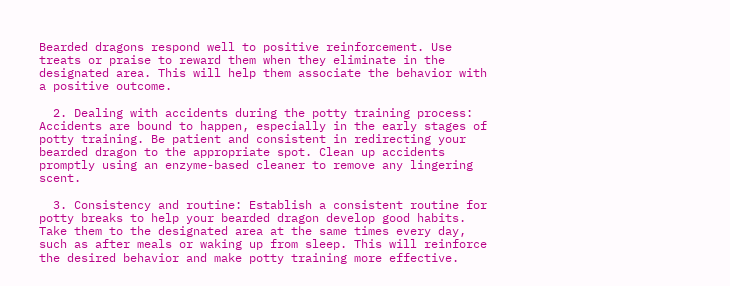Bearded dragons respond well to positive reinforcement. Use treats or praise to reward them when they eliminate in the designated area. This will help them associate the behavior with a positive outcome.

  2. Dealing with accidents during the potty training process: Accidents are bound to happen, especially in the early stages of potty training. Be patient and consistent in redirecting your bearded dragon to the appropriate spot. Clean up accidents promptly using an enzyme-based cleaner to remove any lingering scent.

  3. Consistency and routine: Establish a consistent routine for potty breaks to help your bearded dragon develop good habits. Take them to the designated area at the same times every day, such as after meals or waking up from sleep. This will reinforce the desired behavior and make potty training more effective.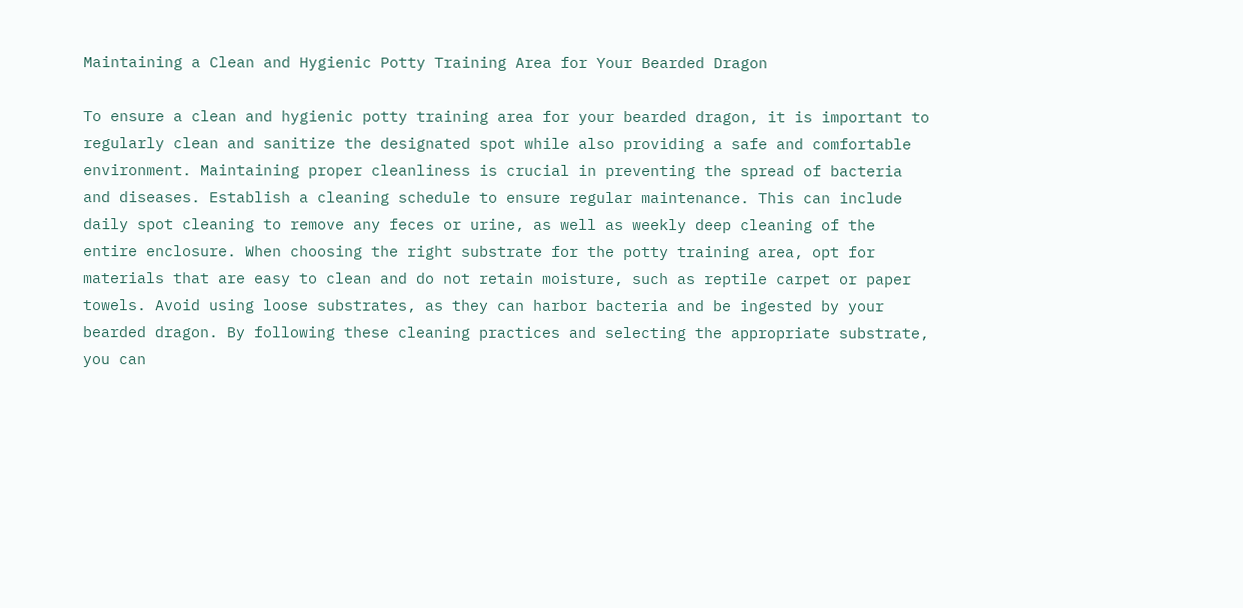Maintaining a Clean and Hygienic Potty Training Area for Your Bearded Dragon

To ensure a clean and hygienic potty training area for your bearded dragon, it is important to regularly clean and sanitize the designated spot while also providing a safe and comfortable environment. Maintaining proper cleanliness is crucial in preventing the spread of bacteria and diseases. Establish a cleaning schedule to ensure regular maintenance. This can include daily spot cleaning to remove any feces or urine, as well as weekly deep cleaning of the entire enclosure. When choosing the right substrate for the potty training area, opt for materials that are easy to clean and do not retain moisture, such as reptile carpet or paper towels. Avoid using loose substrates, as they can harbor bacteria and be ingested by your bearded dragon. By following these cleaning practices and selecting the appropriate substrate, you can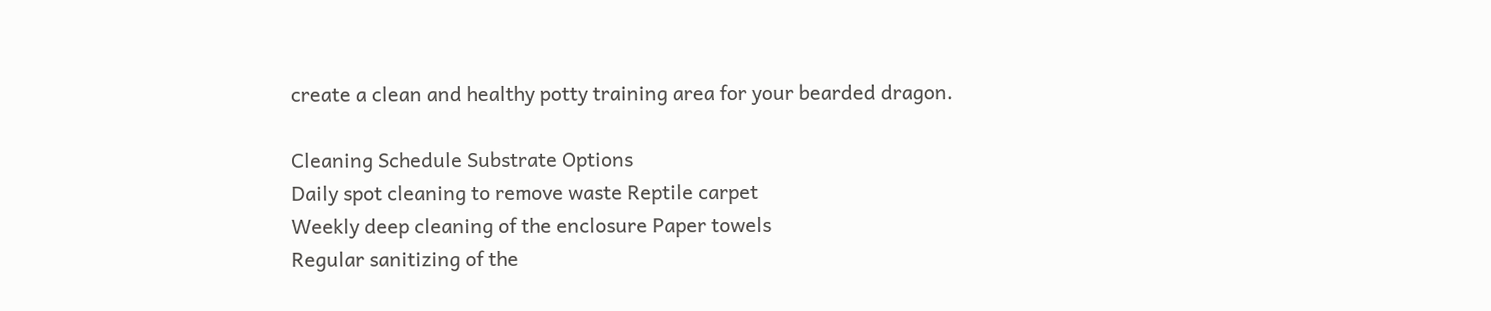create a clean and healthy potty training area for your bearded dragon.

Cleaning Schedule Substrate Options
Daily spot cleaning to remove waste Reptile carpet
Weekly deep cleaning of the enclosure Paper towels
Regular sanitizing of the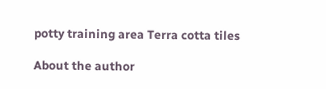potty training area Terra cotta tiles

About the author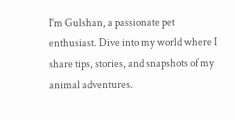I'm Gulshan, a passionate pet enthusiast. Dive into my world where I share tips, stories, and snapshots of my animal adventures.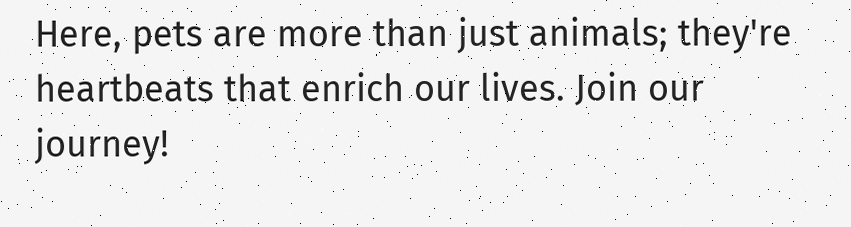Here, pets are more than just animals; they're heartbeats that enrich our lives. Join our journey!